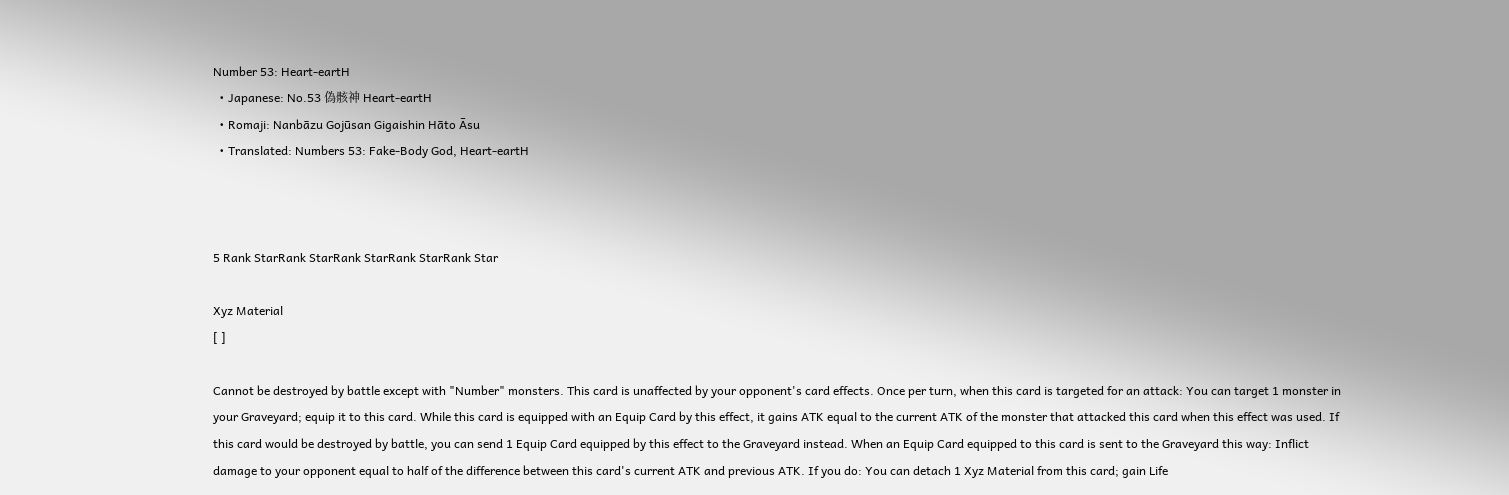Number 53: Heart-eartH
  • Japanese: No.53 偽骸神 Heart-eartH
  • Romaji: Nanbāzu Gojūsan Gigaishin Hāto Āsu
  • Translated: Numbers 53: Fake-Body God, Heart-eartH



5 Rank StarRank StarRank StarRank StarRank Star

Xyz Material
[ ]

Cannot be destroyed by battle except with "Number" monsters. This card is unaffected by your opponent's card effects. Once per turn, when this card is targeted for an attack: You can target 1 monster in your Graveyard; equip it to this card. While this card is equipped with an Equip Card by this effect, it gains ATK equal to the current ATK of the monster that attacked this card when this effect was used. If this card would be destroyed by battle, you can send 1 Equip Card equipped by this effect to the Graveyard instead. When an Equip Card equipped to this card is sent to the Graveyard this way: Inflict damage to your opponent equal to half of the difference between this card's current ATK and previous ATK. If you do: You can detach 1 Xyz Material from this card; gain Life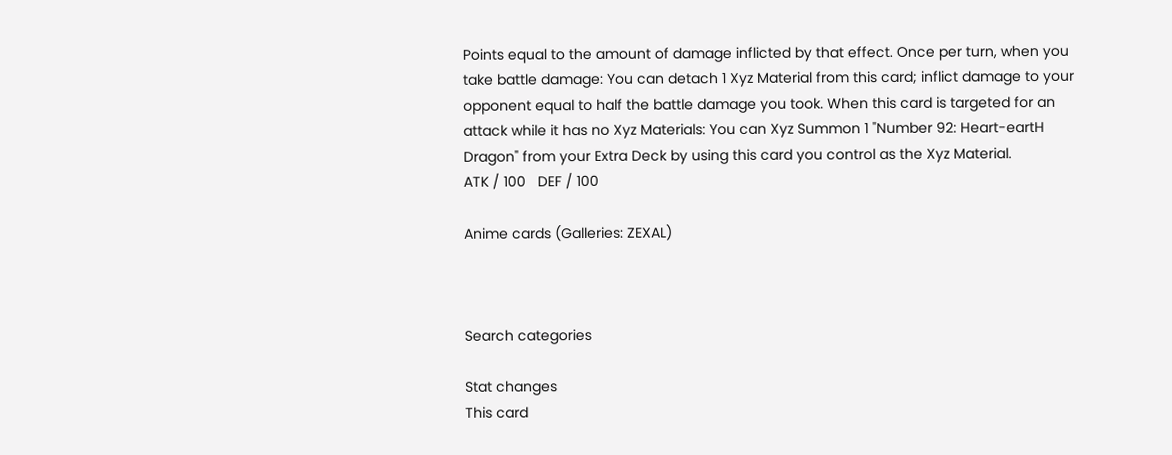Points equal to the amount of damage inflicted by that effect. Once per turn, when you take battle damage: You can detach 1 Xyz Material from this card; inflict damage to your opponent equal to half the battle damage you took. When this card is targeted for an attack while it has no Xyz Materials: You can Xyz Summon 1 "Number 92: Heart-eartH Dragon" from your Extra Deck by using this card you control as the Xyz Material.
ATK / 100   DEF / 100

Anime cards (Galleries: ZEXAL)



Search categories

Stat changes
This card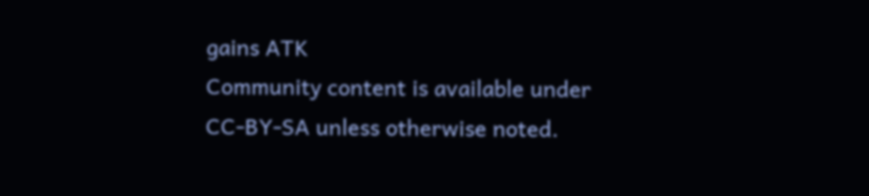gains ATK
Community content is available under CC-BY-SA unless otherwise noted.